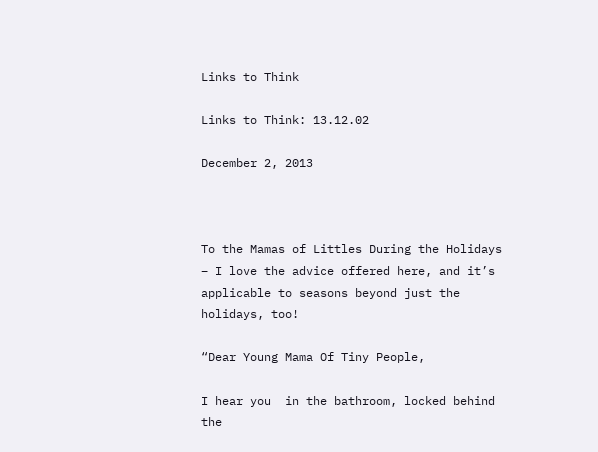Links to Think

Links to Think: 13.12.02

December 2, 2013



To the Mamas of Littles During the Holidays – I love the advice offered here, and it’s applicable to seasons beyond just the holidays, too!

“Dear Young Mama Of Tiny People,

I hear you  in the bathroom, locked behind the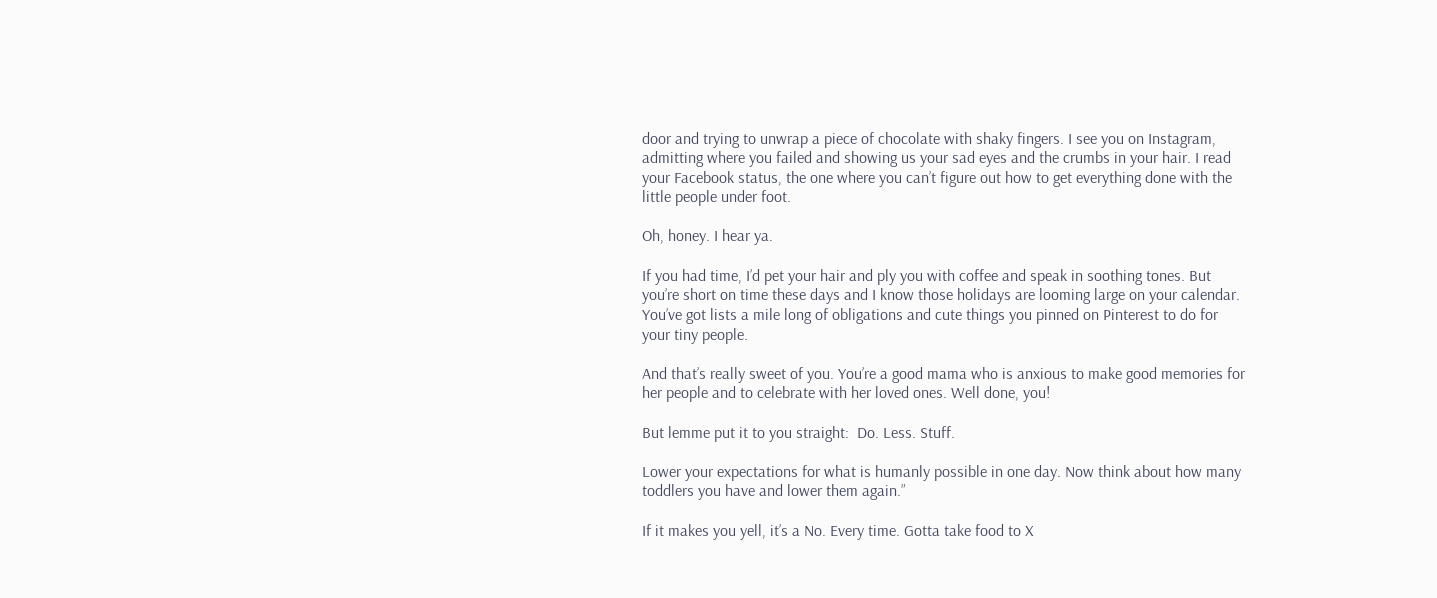door and trying to unwrap a piece of chocolate with shaky fingers. I see you on Instagram, admitting where you failed and showing us your sad eyes and the crumbs in your hair. I read your Facebook status, the one where you can’t figure out how to get everything done with the little people under foot.

Oh, honey. I hear ya.

If you had time, I’d pet your hair and ply you with coffee and speak in soothing tones. But you’re short on time these days and I know those holidays are looming large on your calendar. You’ve got lists a mile long of obligations and cute things you pinned on Pinterest to do for your tiny people.

And that’s really sweet of you. You’re a good mama who is anxious to make good memories for her people and to celebrate with her loved ones. Well done, you!

But lemme put it to you straight:  Do. Less. Stuff.

Lower your expectations for what is humanly possible in one day. Now think about how many toddlers you have and lower them again.”

If it makes you yell, it’s a No. Every time. Gotta take food to X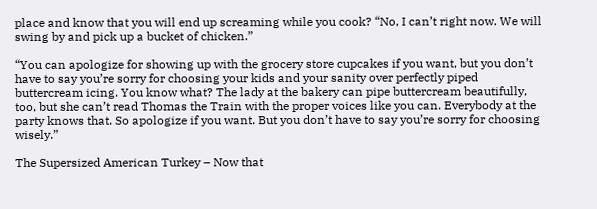place and know that you will end up screaming while you cook? “No, I can’t right now. We will swing by and pick up a bucket of chicken.”

“You can apologize for showing up with the grocery store cupcakes if you want, but you don’t have to say you’re sorry for choosing your kids and your sanity over perfectly piped buttercream icing. You know what? The lady at the bakery can pipe buttercream beautifully, too, but she can’t read Thomas the Train with the proper voices like you can. Everybody at the party knows that. So apologize if you want. But you don’t have to say you’re sorry for choosing wisely.”

The Supersized American Turkey – Now that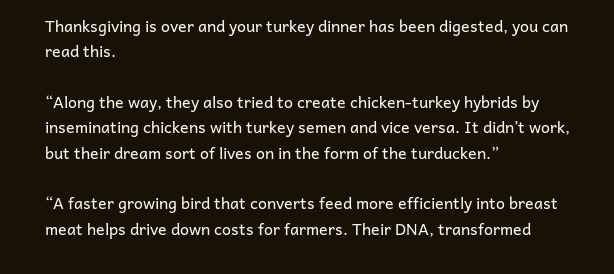Thanksgiving is over and your turkey dinner has been digested, you can read this.

“Along the way, they also tried to create chicken-turkey hybrids by inseminating chickens with turkey semen and vice versa. It didn’t work, but their dream sort of lives on in the form of the turducken.”

“A faster growing bird that converts feed more efficiently into breast meat helps drive down costs for farmers. Their DNA, transformed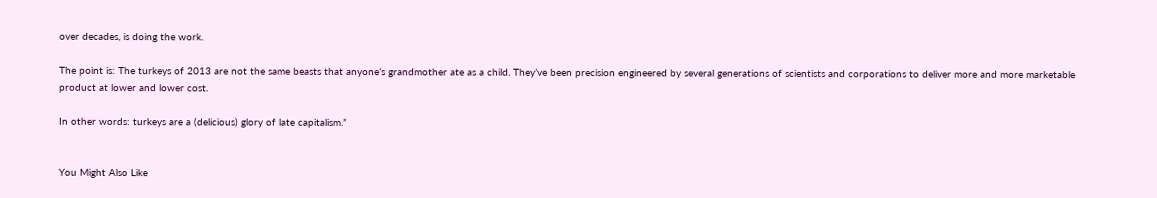over decades, is doing the work.

The point is: The turkeys of 2013 are not the same beasts that anyone’s grandmother ate as a child. They’ve been precision engineered by several generations of scientists and corporations to deliver more and more marketable product at lower and lower cost.

In other words: turkeys are a (delicious) glory of late capitalism.”


You Might Also Like